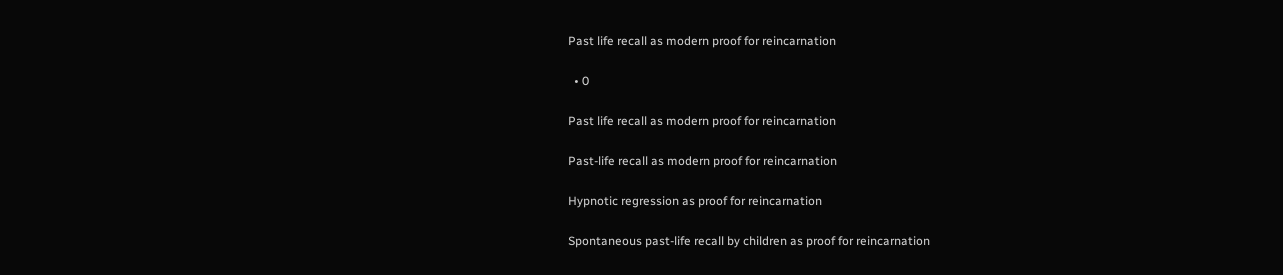Past life recall as modern proof for reincarnation

  • 0

Past life recall as modern proof for reincarnation

Past-life recall as modern proof for reincarnation

Hypnotic regression as proof for reincarnation

Spontaneous past-life recall by children as proof for reincarnation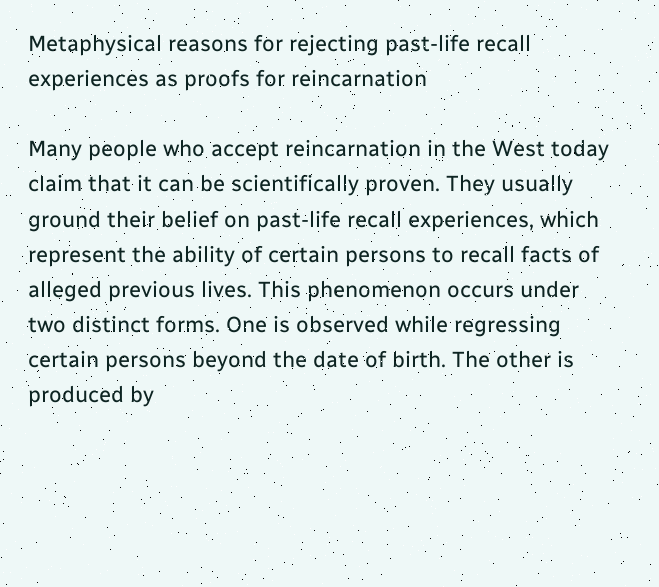Metaphysical reasons for rejecting past-life recall experiences as proofs for reincarnation

Many people who accept reincarnation in the West today claim that it can be scientifically proven. They usually ground their belief on past-life recall experiences, which represent the ability of certain persons to recall facts of alleged previous lives. This phenomenon occurs under two distinct forms. One is observed while regressing certain persons beyond the date of birth. The other is produced by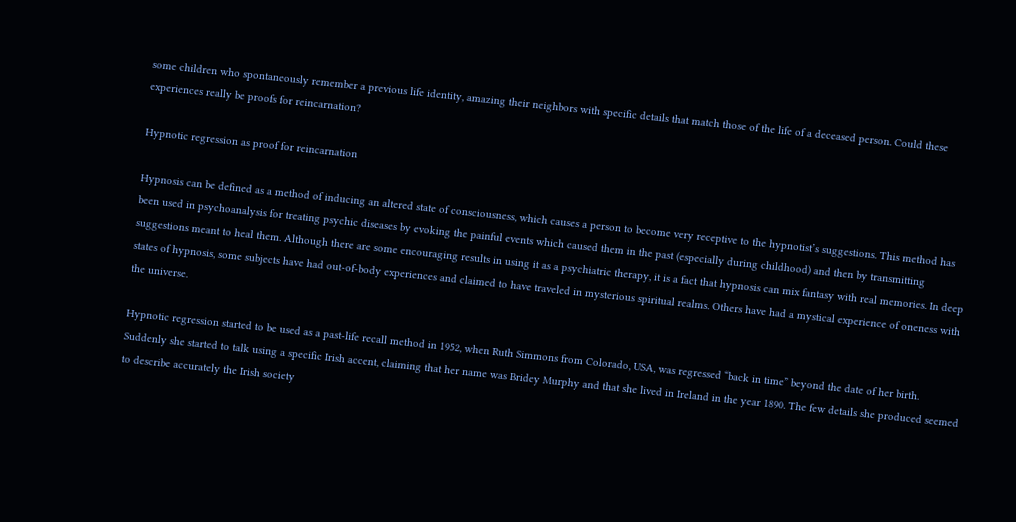some children who spontaneously remember a previous life identity, amazing their neighbors with specific details that match those of the life of a deceased person. Could these experiences really be proofs for reincarnation?

Hypnotic regression as proof for reincarnation

Hypnosis can be defined as a method of inducing an altered state of consciousness, which causes a person to become very receptive to the hypnotist’s suggestions. This method has been used in psychoanalysis for treating psychic diseases by evoking the painful events which caused them in the past (especially during childhood) and then by transmitting suggestions meant to heal them. Although there are some encouraging results in using it as a psychiatric therapy, it is a fact that hypnosis can mix fantasy with real memories. In deep states of hypnosis, some subjects have had out-of-body experiences and claimed to have traveled in mysterious spiritual realms. Others have had a mystical experience of oneness with the universe.

Hypnotic regression started to be used as a past-life recall method in 1952, when Ruth Simmons from Colorado, USA, was regressed “back in time” beyond the date of her birth. Suddenly she started to talk using a specific Irish accent, claiming that her name was Bridey Murphy and that she lived in Ireland in the year 1890. The few details she produced seemed to describe accurately the Irish society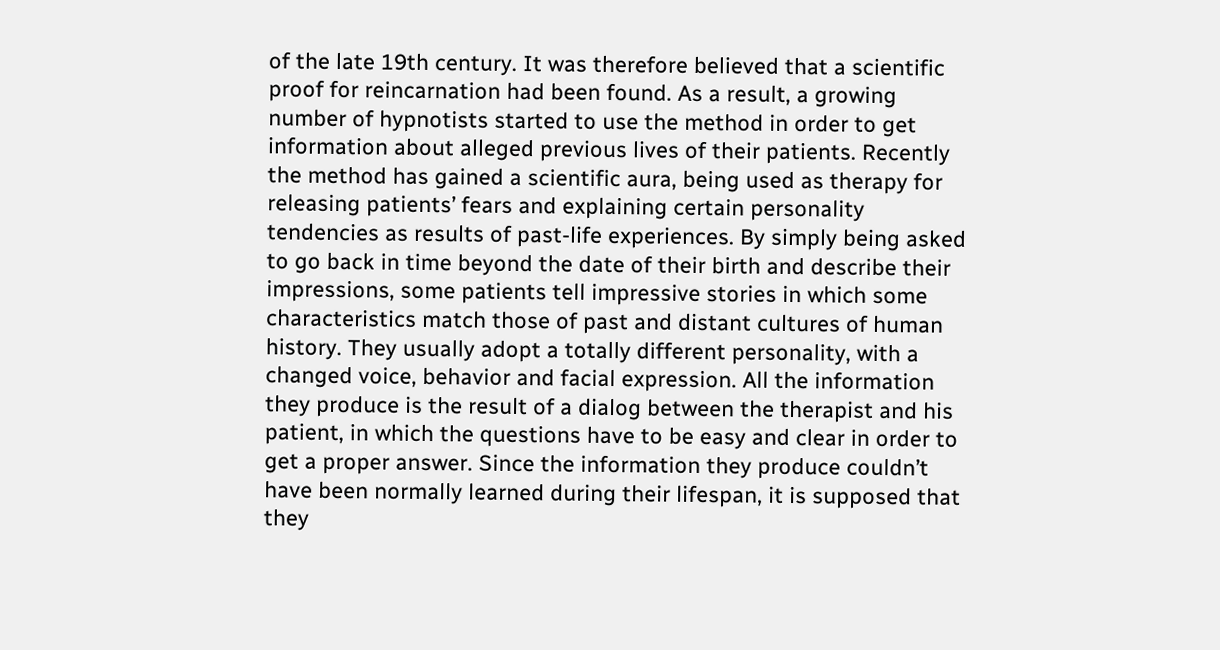of the late 19th century. It was therefore believed that a scientific proof for reincarnation had been found. As a result, a growing number of hypnotists started to use the method in order to get information about alleged previous lives of their patients. Recently the method has gained a scientific aura, being used as therapy for releasing patients’ fears and explaining certain personality tendencies as results of past-life experiences. By simply being asked to go back in time beyond the date of their birth and describe their impressions, some patients tell impressive stories in which some characteristics match those of past and distant cultures of human history. They usually adopt a totally different personality, with a changed voice, behavior and facial expression. All the information they produce is the result of a dialog between the therapist and his patient, in which the questions have to be easy and clear in order to get a proper answer. Since the information they produce couldn’t have been normally learned during their lifespan, it is supposed that they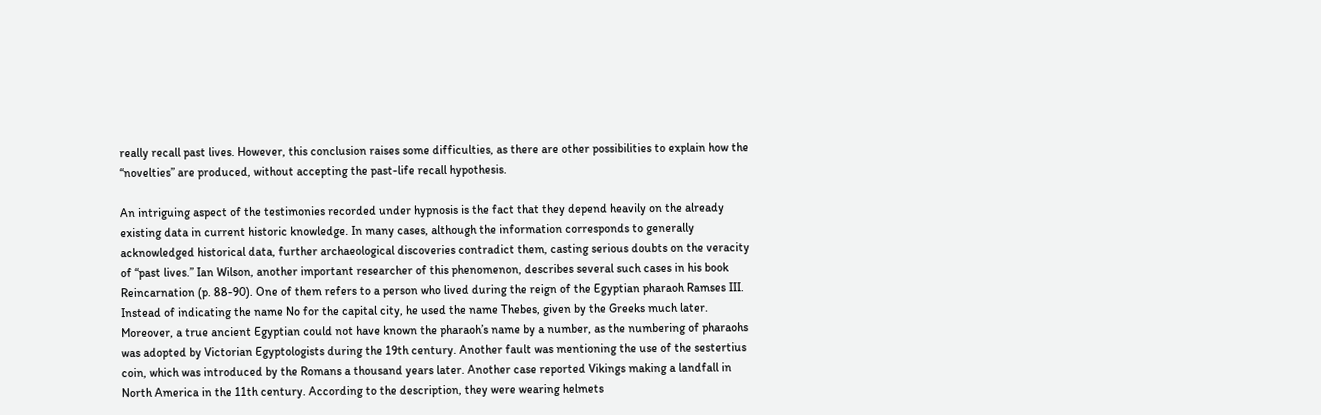really recall past lives. However, this conclusion raises some difficulties, as there are other possibilities to explain how the “novelties” are produced, without accepting the past-life recall hypothesis.

An intriguing aspect of the testimonies recorded under hypnosis is the fact that they depend heavily on the already existing data in current historic knowledge. In many cases, although the information corresponds to generally acknowledged historical data, further archaeological discoveries contradict them, casting serious doubts on the veracity of “past lives.” Ian Wilson, another important researcher of this phenomenon, describes several such cases in his book Reincarnation (p. 88-90). One of them refers to a person who lived during the reign of the Egyptian pharaoh Ramses III. Instead of indicating the name No for the capital city, he used the name Thebes, given by the Greeks much later. Moreover, a true ancient Egyptian could not have known the pharaoh’s name by a number, as the numbering of pharaohs was adopted by Victorian Egyptologists during the 19th century. Another fault was mentioning the use of the sestertius coin, which was introduced by the Romans a thousand years later. Another case reported Vikings making a landfall in North America in the 11th century. According to the description, they were wearing helmets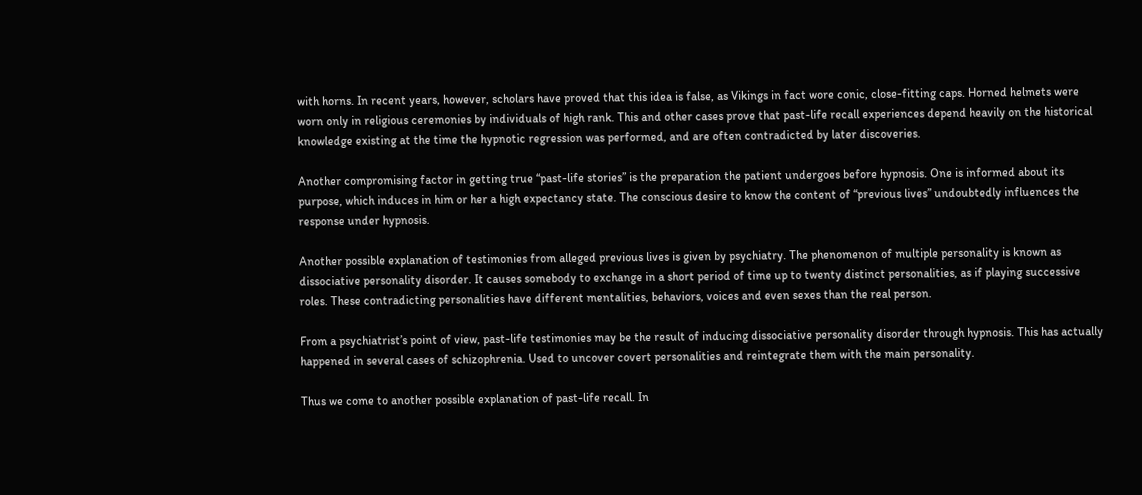with horns. In recent years, however, scholars have proved that this idea is false, as Vikings in fact wore conic, close-fitting caps. Horned helmets were worn only in religious ceremonies by individuals of high rank. This and other cases prove that past-life recall experiences depend heavily on the historical knowledge existing at the time the hypnotic regression was performed, and are often contradicted by later discoveries.

Another compromising factor in getting true “past-life stories” is the preparation the patient undergoes before hypnosis. One is informed about its purpose, which induces in him or her a high expectancy state. The conscious desire to know the content of “previous lives” undoubtedly influences the response under hypnosis.

Another possible explanation of testimonies from alleged previous lives is given by psychiatry. The phenomenon of multiple personality is known as dissociative personality disorder. It causes somebody to exchange in a short period of time up to twenty distinct personalities, as if playing successive roles. These contradicting personalities have different mentalities, behaviors, voices and even sexes than the real person.

From a psychiatrist’s point of view, past-life testimonies may be the result of inducing dissociative personality disorder through hypnosis. This has actually happened in several cases of schizophrenia. Used to uncover covert personalities and reintegrate them with the main personality.

Thus we come to another possible explanation of past-life recall. In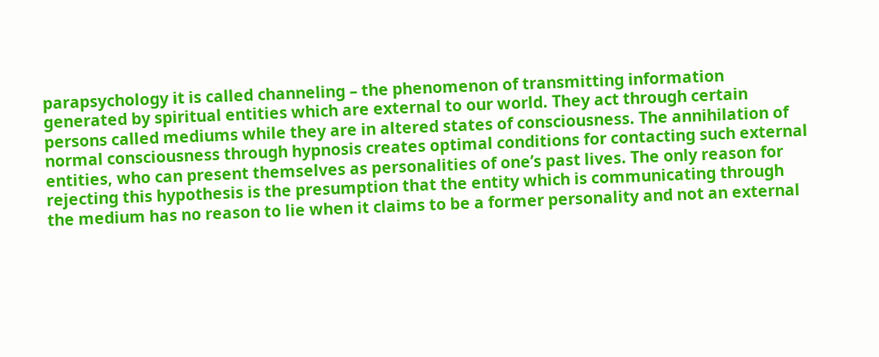parapsychology it is called channeling – the phenomenon of transmitting information generated by spiritual entities which are external to our world. They act through certain persons called mediums while they are in altered states of consciousness. The annihilation of normal consciousness through hypnosis creates optimal conditions for contacting such external entities, who can present themselves as personalities of one’s past lives. The only reason for rejecting this hypothesis is the presumption that the entity which is communicating through the medium has no reason to lie when it claims to be a former personality and not an external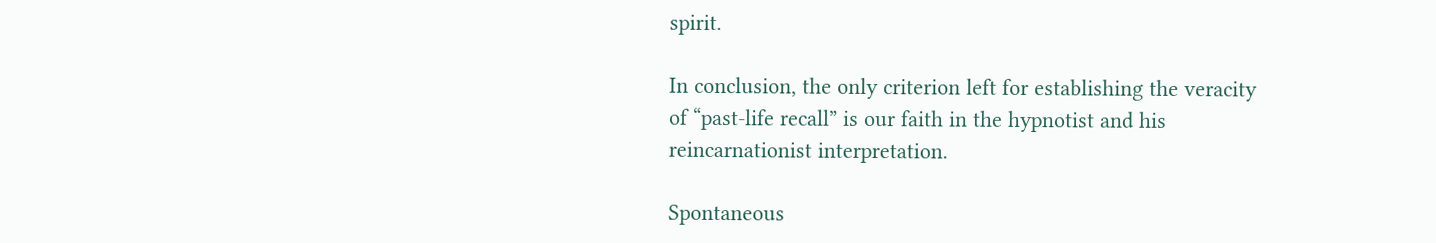spirit.

In conclusion, the only criterion left for establishing the veracity of “past-life recall” is our faith in the hypnotist and his reincarnationist interpretation.

Spontaneous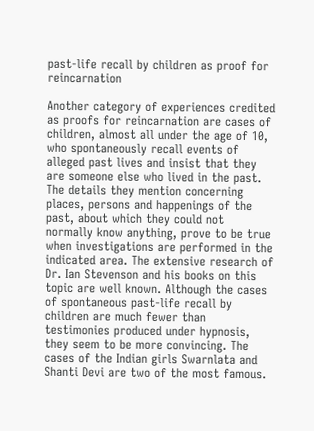past-life recall by children as proof for reincarnation

Another category of experiences credited as proofs for reincarnation are cases of children, almost all under the age of 10, who spontaneously recall events of alleged past lives and insist that they are someone else who lived in the past. The details they mention concerning places, persons and happenings of the past, about which they could not normally know anything, prove to be true when investigations are performed in the indicated area. The extensive research of Dr. Ian Stevenson and his books on this topic are well known. Although the cases of spontaneous past-life recall by children are much fewer than testimonies produced under hypnosis, they seem to be more convincing. The cases of the Indian girls Swarnlata and Shanti Devi are two of the most famous.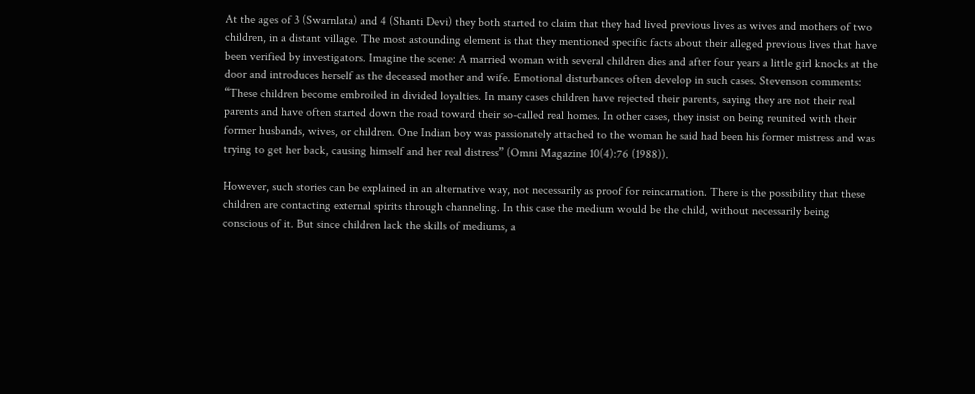At the ages of 3 (Swarnlata) and 4 (Shanti Devi) they both started to claim that they had lived previous lives as wives and mothers of two children, in a distant village. The most astounding element is that they mentioned specific facts about their alleged previous lives that have been verified by investigators. Imagine the scene: A married woman with several children dies and after four years a little girl knocks at the door and introduces herself as the deceased mother and wife. Emotional disturbances often develop in such cases. Stevenson comments: “These children become embroiled in divided loyalties. In many cases children have rejected their parents, saying they are not their real parents and have often started down the road toward their so-called real homes. In other cases, they insist on being reunited with their former husbands, wives, or children. One Indian boy was passionately attached to the woman he said had been his former mistress and was trying to get her back, causing himself and her real distress” (Omni Magazine 10(4):76 (1988)).

However, such stories can be explained in an alternative way, not necessarily as proof for reincarnation. There is the possibility that these children are contacting external spirits through channeling. In this case the medium would be the child, without necessarily being conscious of it. But since children lack the skills of mediums, a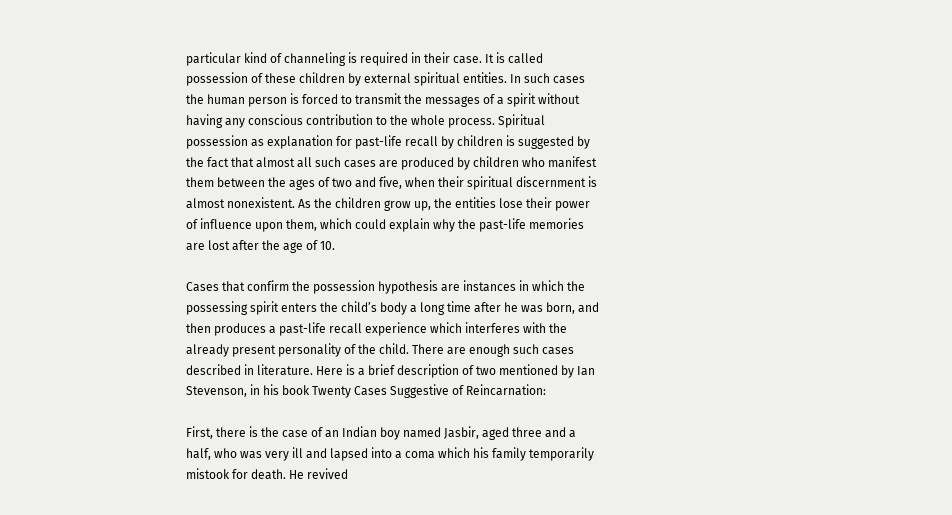particular kind of channeling is required in their case. It is called possession of these children by external spiritual entities. In such cases the human person is forced to transmit the messages of a spirit without having any conscious contribution to the whole process. Spiritual possession as explanation for past-life recall by children is suggested by the fact that almost all such cases are produced by children who manifest them between the ages of two and five, when their spiritual discernment is almost nonexistent. As the children grow up, the entities lose their power of influence upon them, which could explain why the past-life memories are lost after the age of 10.

Cases that confirm the possession hypothesis are instances in which the possessing spirit enters the child’s body a long time after he was born, and then produces a past-life recall experience which interferes with the already present personality of the child. There are enough such cases described in literature. Here is a brief description of two mentioned by Ian Stevenson, in his book Twenty Cases Suggestive of Reincarnation:

First, there is the case of an Indian boy named Jasbir, aged three and a half, who was very ill and lapsed into a coma which his family temporarily mistook for death. He revived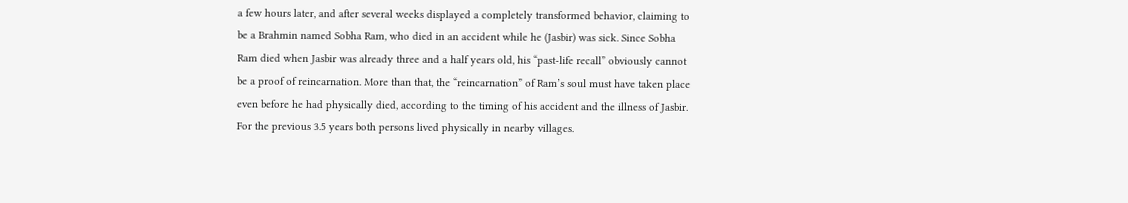a few hours later, and after several weeks displayed a completely transformed behavior, claiming to be a Brahmin named Sobha Ram, who died in an accident while he (Jasbir) was sick. Since Sobha Ram died when Jasbir was already three and a half years old, his “past-life recall” obviously cannot be a proof of reincarnation. More than that, the “reincarnation” of Ram’s soul must have taken place even before he had physically died, according to the timing of his accident and the illness of Jasbir. For the previous 3.5 years both persons lived physically in nearby villages.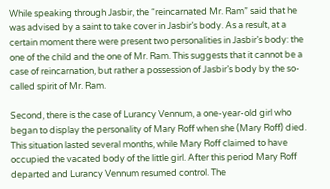While speaking through Jasbir, the “reincarnated Mr. Ram” said that he was advised by a saint to take cover in Jasbir’s body. As a result, at a certain moment there were present two personalities in Jasbir’s body: the one of the child and the one of Mr. Ram. This suggests that it cannot be a case of reincarnation, but rather a possession of Jasbir’s body by the so-called spirit of Mr. Ram.

Second, there is the case of Lurancy Vennum, a one-year-old girl who began to display the personality of Mary Roff when she (Mary Roff) died. This situation lasted several months, while Mary Roff claimed to have occupied the vacated body of the little girl. After this period Mary Roff departed and Lurancy Vennum resumed control. The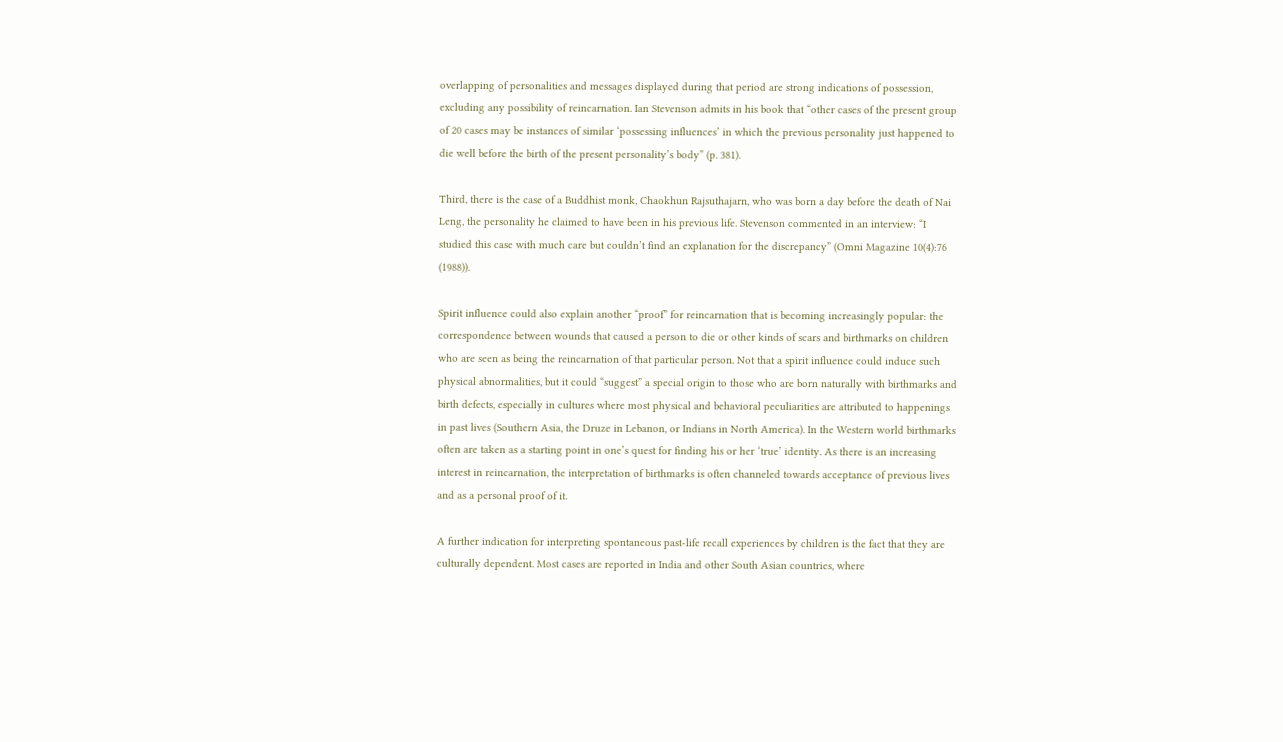overlapping of personalities and messages displayed during that period are strong indications of possession, excluding any possibility of reincarnation. Ian Stevenson admits in his book that “other cases of the present group of 20 cases may be instances of similar ‘possessing influences’ in which the previous personality just happened to die well before the birth of the present personality’s body” (p. 381).

Third, there is the case of a Buddhist monk, Chaokhun Rajsuthajarn, who was born a day before the death of Nai Leng, the personality he claimed to have been in his previous life. Stevenson commented in an interview: “I studied this case with much care but couldn’t find an explanation for the discrepancy” (Omni Magazine 10(4):76 (1988)).

Spirit influence could also explain another “proof” for reincarnation that is becoming increasingly popular: the correspondence between wounds that caused a person to die or other kinds of scars and birthmarks on children who are seen as being the reincarnation of that particular person. Not that a spirit influence could induce such physical abnormalities, but it could “suggest” a special origin to those who are born naturally with birthmarks and birth defects, especially in cultures where most physical and behavioral peculiarities are attributed to happenings in past lives (Southern Asia, the Druze in Lebanon, or Indians in North America). In the Western world birthmarks often are taken as a starting point in one’s quest for finding his or her ‘true’ identity. As there is an increasing interest in reincarnation, the interpretation of birthmarks is often channeled towards acceptance of previous lives and as a personal proof of it.

A further indication for interpreting spontaneous past-life recall experiences by children is the fact that they are culturally dependent. Most cases are reported in India and other South Asian countries, where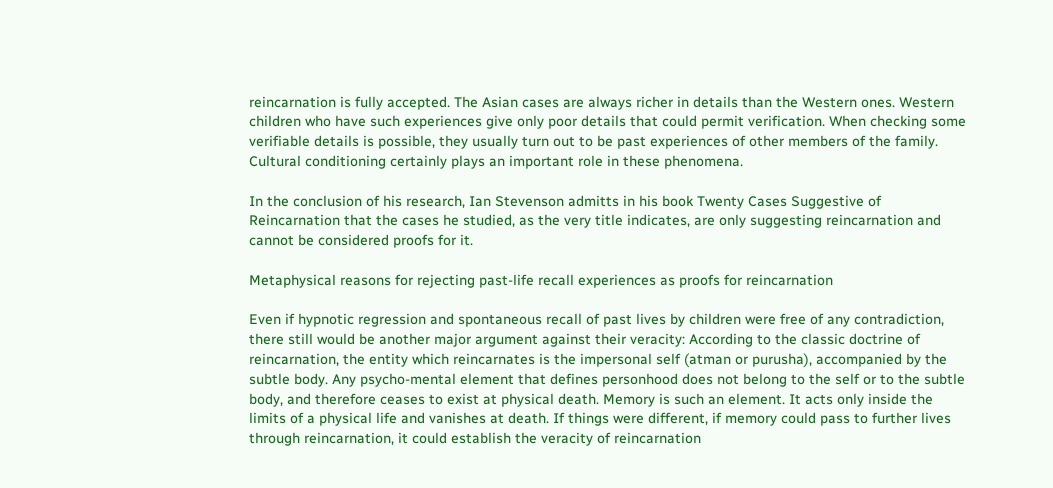reincarnation is fully accepted. The Asian cases are always richer in details than the Western ones. Western children who have such experiences give only poor details that could permit verification. When checking some verifiable details is possible, they usually turn out to be past experiences of other members of the family. Cultural conditioning certainly plays an important role in these phenomena.

In the conclusion of his research, Ian Stevenson admitts in his book Twenty Cases Suggestive of Reincarnation that the cases he studied, as the very title indicates, are only suggesting reincarnation and cannot be considered proofs for it.

Metaphysical reasons for rejecting past-life recall experiences as proofs for reincarnation

Even if hypnotic regression and spontaneous recall of past lives by children were free of any contradiction, there still would be another major argument against their veracity: According to the classic doctrine of reincarnation, the entity which reincarnates is the impersonal self (atman or purusha), accompanied by the subtle body. Any psycho-mental element that defines personhood does not belong to the self or to the subtle body, and therefore ceases to exist at physical death. Memory is such an element. It acts only inside the limits of a physical life and vanishes at death. If things were different, if memory could pass to further lives through reincarnation, it could establish the veracity of reincarnation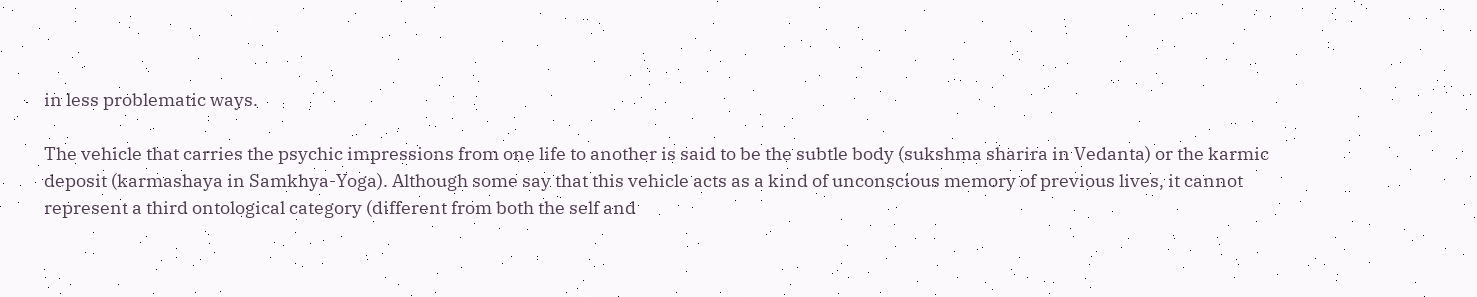in less problematic ways.

The vehicle that carries the psychic impressions from one life to another is said to be the subtle body (sukshma sharira in Vedanta) or the karmic deposit (karmashaya in Samkhya-Yoga). Although some say that this vehicle acts as a kind of unconscious memory of previous lives, it cannot represent a third ontological category (different from both the self and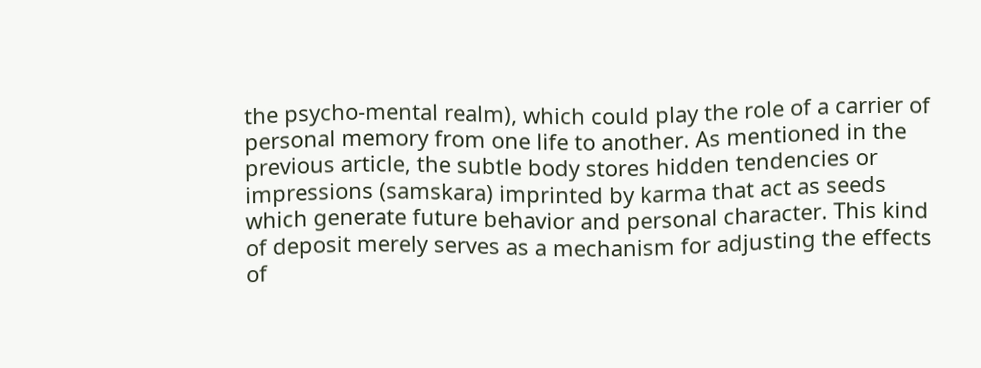the psycho-mental realm), which could play the role of a carrier of personal memory from one life to another. As mentioned in the previous article, the subtle body stores hidden tendencies or impressions (samskara) imprinted by karma that act as seeds which generate future behavior and personal character. This kind of deposit merely serves as a mechanism for adjusting the effects of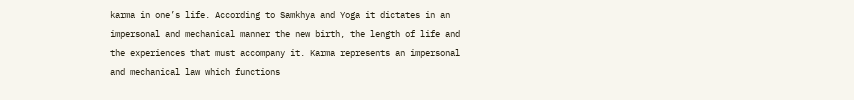karma in one’s life. According to Samkhya and Yoga it dictates in an impersonal and mechanical manner the new birth, the length of life and the experiences that must accompany it. Karma represents an impersonal and mechanical law which functions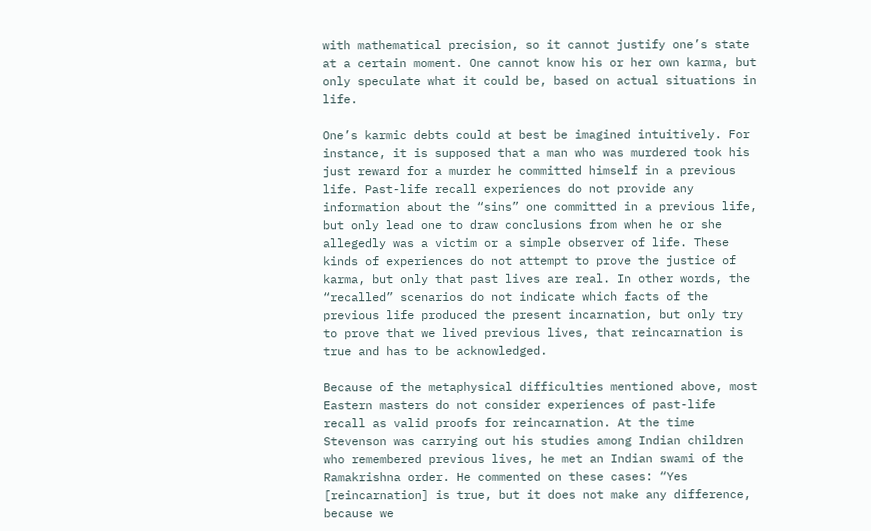with mathematical precision, so it cannot justify one’s state at a certain moment. One cannot know his or her own karma, but only speculate what it could be, based on actual situations in life.

One’s karmic debts could at best be imagined intuitively. For instance, it is supposed that a man who was murdered took his just reward for a murder he committed himself in a previous life. Past-life recall experiences do not provide any information about the “sins” one committed in a previous life, but only lead one to draw conclusions from when he or she allegedly was a victim or a simple observer of life. These kinds of experiences do not attempt to prove the justice of karma, but only that past lives are real. In other words, the “recalled” scenarios do not indicate which facts of the previous life produced the present incarnation, but only try to prove that we lived previous lives, that reincarnation is true and has to be acknowledged.

Because of the metaphysical difficulties mentioned above, most Eastern masters do not consider experiences of past-life recall as valid proofs for reincarnation. At the time Stevenson was carrying out his studies among Indian children who remembered previous lives, he met an Indian swami of the Ramakrishna order. He commented on these cases: “Yes [reincarnation] is true, but it does not make any difference, because we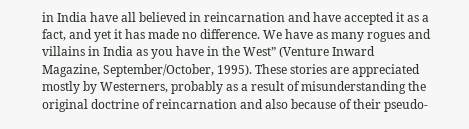in India have all believed in reincarnation and have accepted it as a fact, and yet it has made no difference. We have as many rogues and villains in India as you have in the West” (Venture Inward Magazine, September/October, 1995). These stories are appreciated mostly by Westerners, probably as a result of misunderstanding the original doctrine of reincarnation and also because of their pseudo-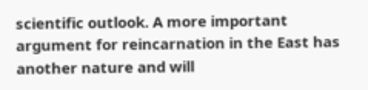scientific outlook. A more important argument for reincarnation in the East has another nature and will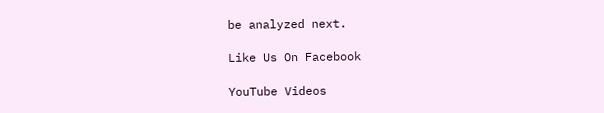be analyzed next.

Like Us On Facebook

YouTube Videos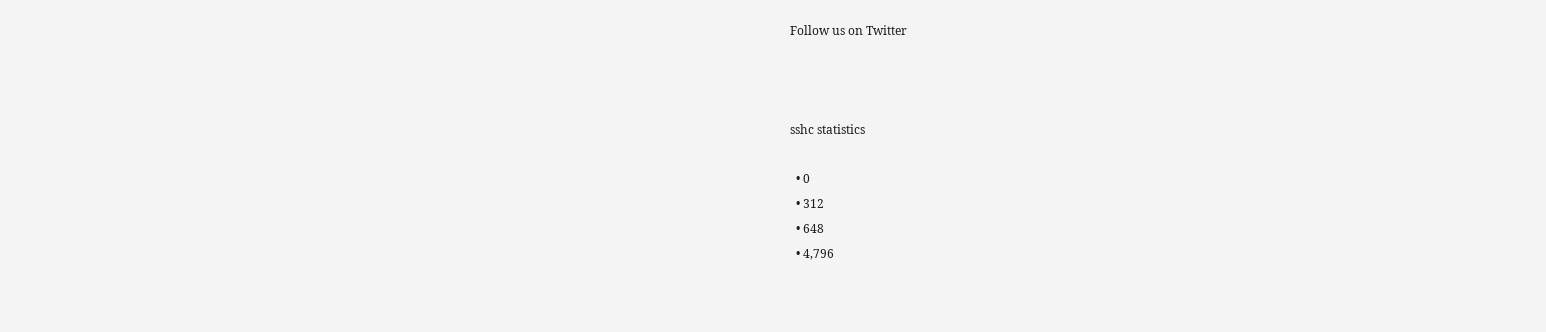Follow us on Twitter



sshc statistics

  • 0
  • 312
  • 648
  • 4,796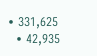• 331,625
  • 42,935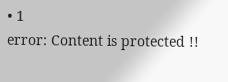• 1
error: Content is protected !!